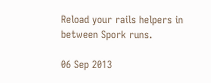Reload your rails helpers in between Spork runs.

06 Sep 2013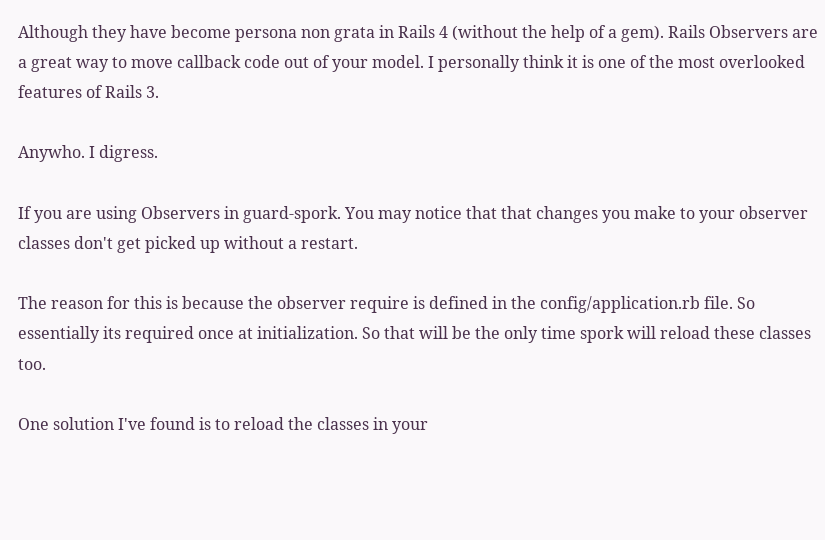Although they have become persona non grata in Rails 4 (without the help of a gem). Rails Observers are a great way to move callback code out of your model. I personally think it is one of the most overlooked features of Rails 3.

Anywho. I digress.

If you are using Observers in guard-spork. You may notice that that changes you make to your observer classes don't get picked up without a restart.

The reason for this is because the observer require is defined in the config/application.rb file. So essentially its required once at initialization. So that will be the only time spork will reload these classes too.

One solution I've found is to reload the classes in your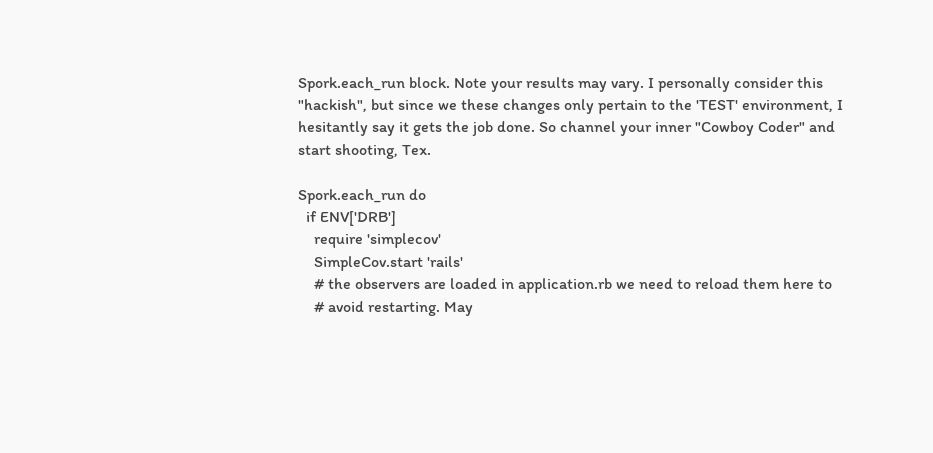Spork.each_run block. Note your results may vary. I personally consider this "hackish", but since we these changes only pertain to the 'TEST' environment, I hesitantly say it gets the job done. So channel your inner "Cowboy Coder" and start shooting, Tex.

Spork.each_run do
  if ENV['DRB']
    require 'simplecov'
    SimpleCov.start 'rails'
    # the observers are loaded in application.rb we need to reload them here to
    # avoid restarting. May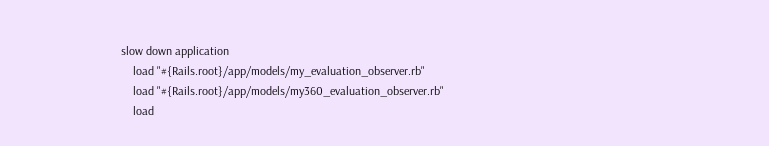slow down application
    load "#{Rails.root}/app/models/my_evaluation_observer.rb"
    load "#{Rails.root}/app/models/my360_evaluation_observer.rb"
    load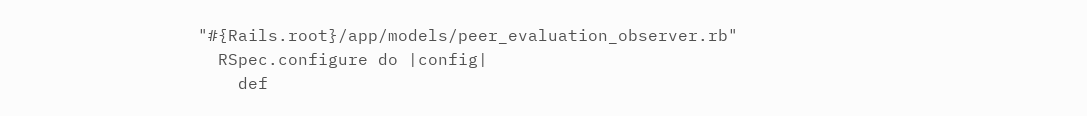"#{Rails.root}/app/models/peer_evaluation_observer.rb"
  RSpec.configure do |config|
    def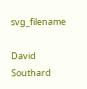svg_filename

David Southard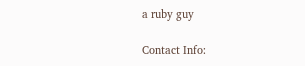a ruby guy

Contact Info: